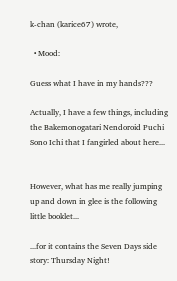k-chan (karice67) wrote,

  • Mood:

Guess what I have in my hands???

Actually, I have a few things, including the Bakemonogatari Nendoroid Puchi Sono Ichi that I fangirled about here...


However, what has me really jumping up and down in glee is the following little booklet...

...for it contains the Seven Days side story: Thursday Night!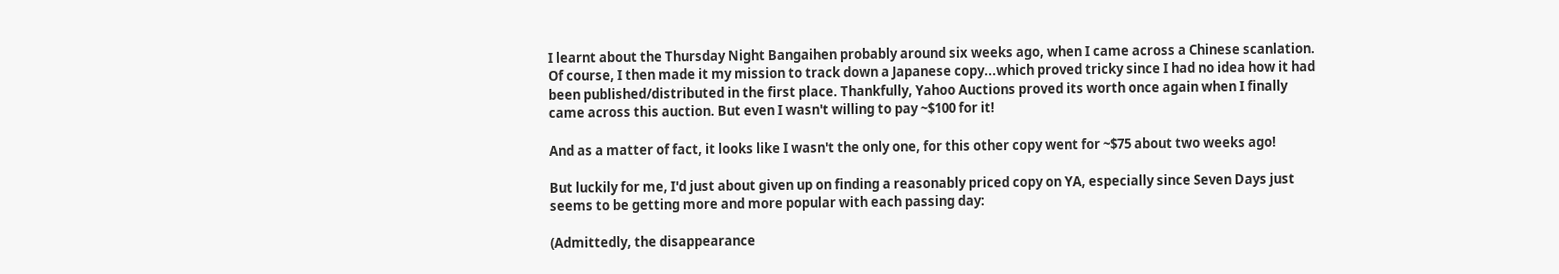I learnt about the Thursday Night Bangaihen probably around six weeks ago, when I came across a Chinese scanlation. Of course, I then made it my mission to track down a Japanese copy...which proved tricky since I had no idea how it had been published/distributed in the first place. Thankfully, Yahoo Auctions proved its worth once again when I finally came across this auction. But even I wasn't willing to pay ~$100 for it!

And as a matter of fact, it looks like I wasn't the only one, for this other copy went for ~$75 about two weeks ago!

But luckily for me, I'd just about given up on finding a reasonably priced copy on YA, especially since Seven Days just seems to be getting more and more popular with each passing day:

(Admittedly, the disappearance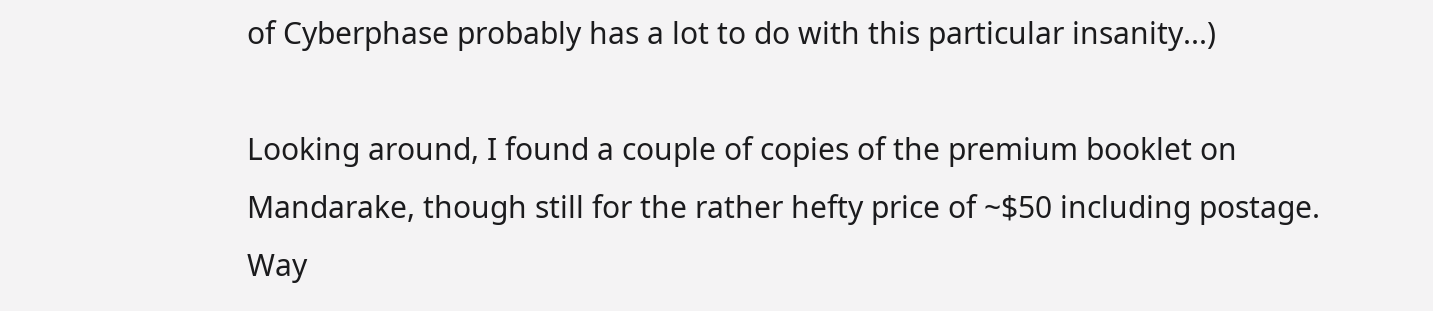of Cyberphase probably has a lot to do with this particular insanity...)

Looking around, I found a couple of copies of the premium booklet on Mandarake, though still for the rather hefty price of ~$50 including postage. Way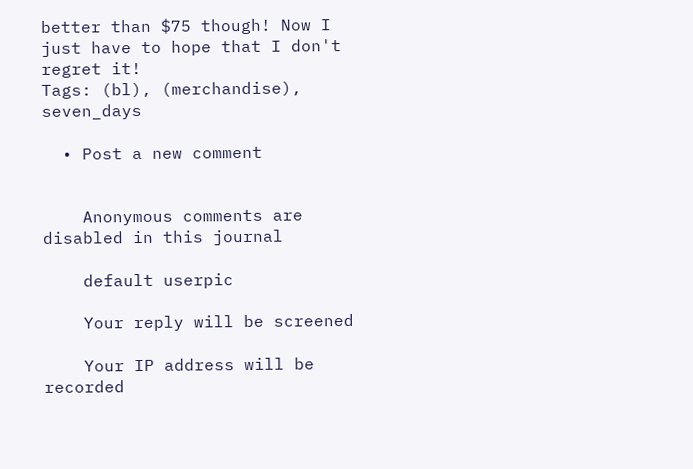better than $75 though! Now I just have to hope that I don't regret it!
Tags: (bl), (merchandise), seven_days

  • Post a new comment


    Anonymous comments are disabled in this journal

    default userpic

    Your reply will be screened

    Your IP address will be recorded